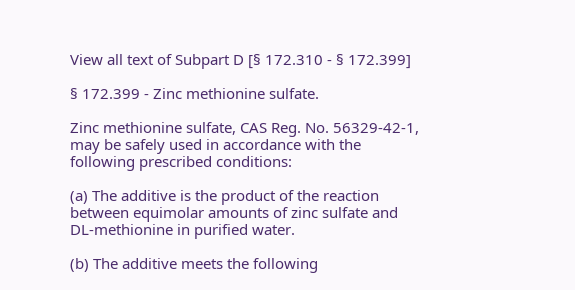View all text of Subpart D [§ 172.310 - § 172.399]

§ 172.399 - Zinc methionine sulfate.

Zinc methionine sulfate, CAS Reg. No. 56329-42-1, may be safely used in accordance with the following prescribed conditions:

(a) The additive is the product of the reaction between equimolar amounts of zinc sulfate and DL-methionine in purified water.

(b) The additive meets the following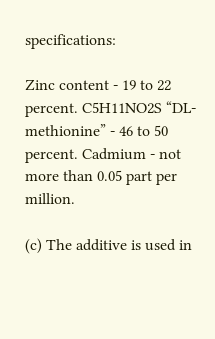specifications:

Zinc content - 19 to 22 percent. C5H11NO2S “DL-methionine” - 46 to 50 percent. Cadmium - not more than 0.05 part per million.

(c) The additive is used in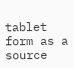tablet form as a source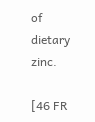of dietary zinc.

[46 FR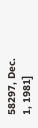58297, Dec. 1, 1981]